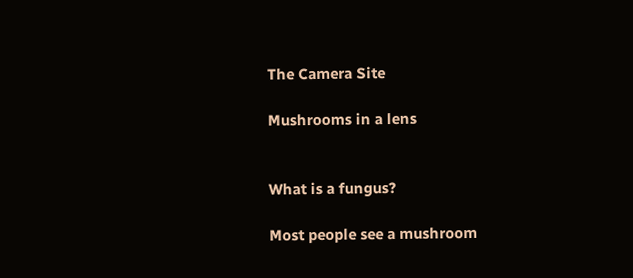The Camera Site

Mushrooms in a lens


What is a fungus?

Most people see a mushroom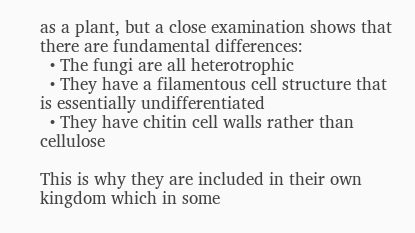as a plant, but a close examination shows that there are fundamental differences:
  • The fungi are all heterotrophic
  • They have a filamentous cell structure that is essentially undifferentiated
  • They have chitin cell walls rather than cellulose

This is why they are included in their own kingdom which in some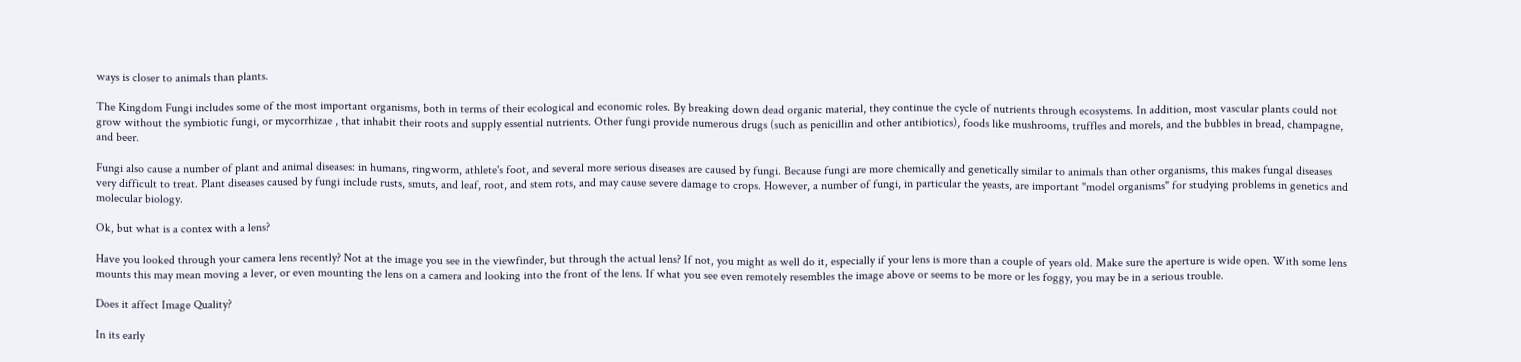ways is closer to animals than plants.

The Kingdom Fungi includes some of the most important organisms, both in terms of their ecological and economic roles. By breaking down dead organic material, they continue the cycle of nutrients through ecosystems. In addition, most vascular plants could not grow without the symbiotic fungi, or mycorrhizae , that inhabit their roots and supply essential nutrients. Other fungi provide numerous drugs (such as penicillin and other antibiotics), foods like mushrooms, truffles and morels, and the bubbles in bread, champagne, and beer.

Fungi also cause a number of plant and animal diseases: in humans, ringworm, athlete's foot, and several more serious diseases are caused by fungi. Because fungi are more chemically and genetically similar to animals than other organisms, this makes fungal diseases very difficult to treat. Plant diseases caused by fungi include rusts, smuts, and leaf, root, and stem rots, and may cause severe damage to crops. However, a number of fungi, in particular the yeasts, are important "model organisms" for studying problems in genetics and molecular biology.

Ok, but what is a contex with a lens?

Have you looked through your camera lens recently? Not at the image you see in the viewfinder, but through the actual lens? If not, you might as well do it, especially if your lens is more than a couple of years old. Make sure the aperture is wide open. With some lens mounts this may mean moving a lever, or even mounting the lens on a camera and looking into the front of the lens. If what you see even remotely resembles the image above or seems to be more or les foggy, you may be in a serious trouble.

Does it affect Image Quality?

In its early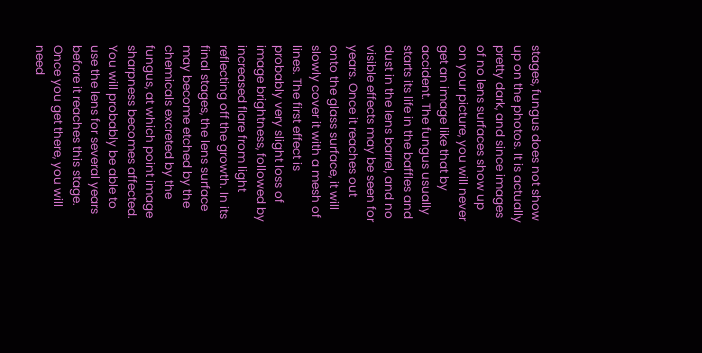stages, fungus does not show up on the photos. It is actually pretty dark, and since images of no lens surfaces show up on your picture, you will never get an image like that by accident. The fungus usually starts its life in the baffles and dust in the lens barrel, and no visible effects may be seen for years. Once it reaches out onto the glass surface, it will slowly cover it with a mesh of lines. The first effect is probably very slight loss of image brightness, followed by increased flare from light reflecting off the growth. In its final stages, the lens surface may become etched by the chemicals excreted by the fungus, at which point image sharpness becomes affected. You will probably be able to use the lens for several years before it reaches this stage. Once you get there, you will need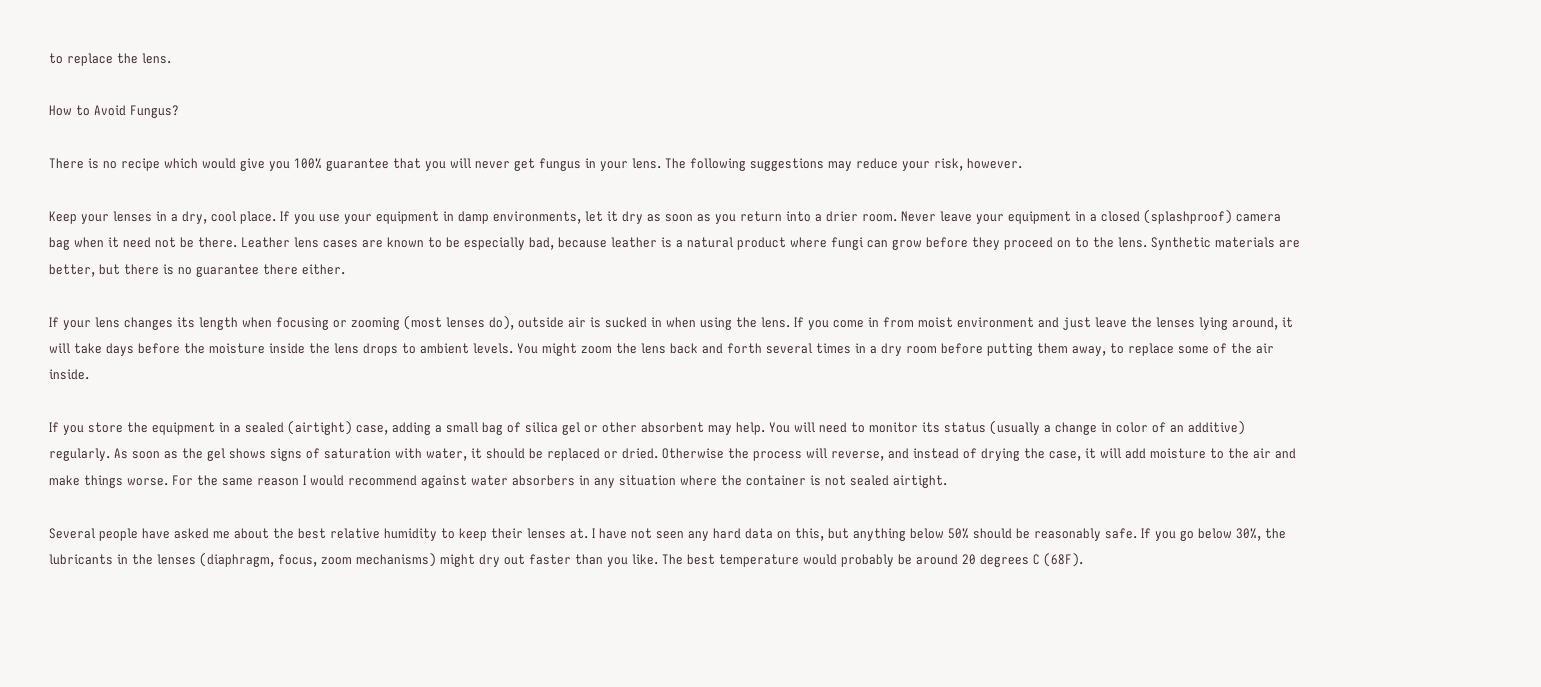to replace the lens.

How to Avoid Fungus?

There is no recipe which would give you 100% guarantee that you will never get fungus in your lens. The following suggestions may reduce your risk, however.

Keep your lenses in a dry, cool place. If you use your equipment in damp environments, let it dry as soon as you return into a drier room. Never leave your equipment in a closed (splashproof) camera bag when it need not be there. Leather lens cases are known to be especially bad, because leather is a natural product where fungi can grow before they proceed on to the lens. Synthetic materials are better, but there is no guarantee there either.

If your lens changes its length when focusing or zooming (most lenses do), outside air is sucked in when using the lens. If you come in from moist environment and just leave the lenses lying around, it will take days before the moisture inside the lens drops to ambient levels. You might zoom the lens back and forth several times in a dry room before putting them away, to replace some of the air inside.

If you store the equipment in a sealed (airtight) case, adding a small bag of silica gel or other absorbent may help. You will need to monitor its status (usually a change in color of an additive) regularly. As soon as the gel shows signs of saturation with water, it should be replaced or dried. Otherwise the process will reverse, and instead of drying the case, it will add moisture to the air and make things worse. For the same reason I would recommend against water absorbers in any situation where the container is not sealed airtight.

Several people have asked me about the best relative humidity to keep their lenses at. I have not seen any hard data on this, but anything below 50% should be reasonably safe. If you go below 30%, the lubricants in the lenses (diaphragm, focus, zoom mechanisms) might dry out faster than you like. The best temperature would probably be around 20 degrees C (68F).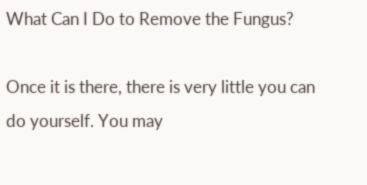What Can I Do to Remove the Fungus?

Once it is there, there is very little you can do yourself. You may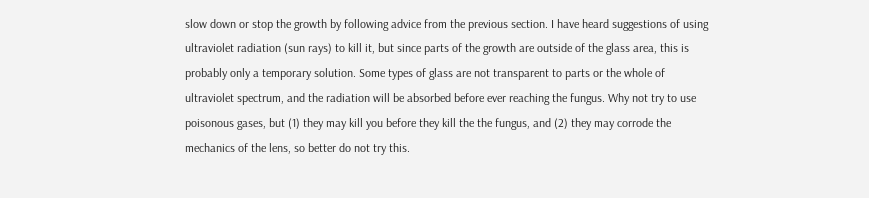slow down or stop the growth by following advice from the previous section. I have heard suggestions of using ultraviolet radiation (sun rays) to kill it, but since parts of the growth are outside of the glass area, this is probably only a temporary solution. Some types of glass are not transparent to parts or the whole of ultraviolet spectrum, and the radiation will be absorbed before ever reaching the fungus. Why not try to use poisonous gases, but (1) they may kill you before they kill the the fungus, and (2) they may corrode the mechanics of the lens, so better do not try this.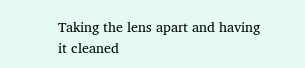Taking the lens apart and having it cleaned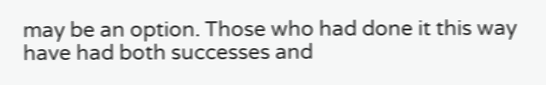may be an option. Those who had done it this way have had both successes and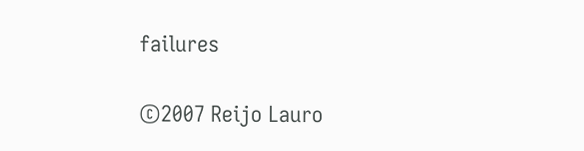failures

©2007 Reijo Lauro